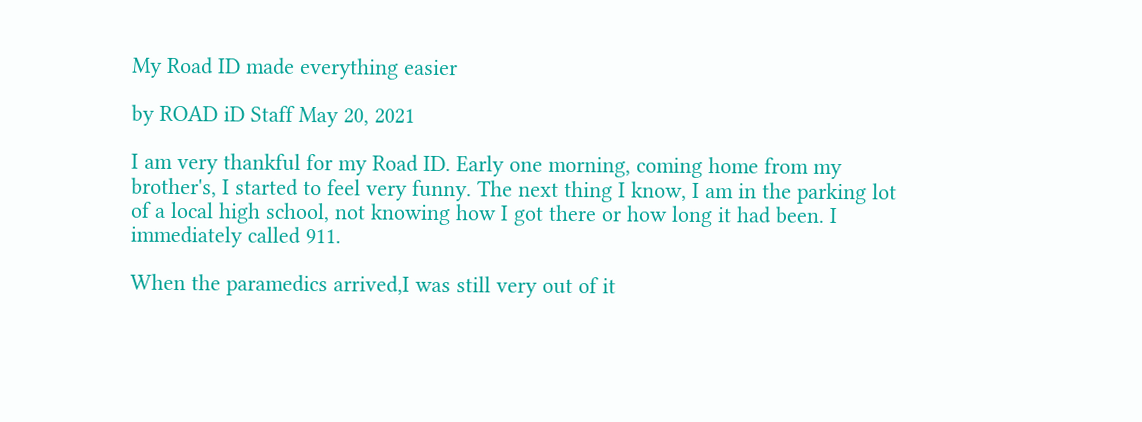My Road ID made everything easier

by ROAD iD Staff May 20, 2021

I am very thankful for my Road ID. Early one morning, coming home from my brother's, I started to feel very funny. The next thing I know, I am in the parking lot of a local high school, not knowing how I got there or how long it had been. I immediately called 911.

When the paramedics arrived,I was still very out of it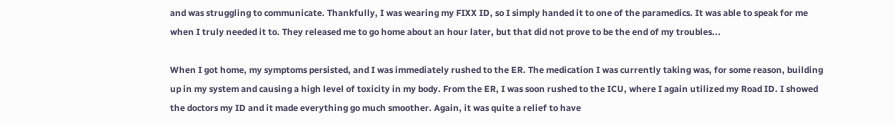and was struggling to communicate. Thankfully, I was wearing my FIXX ID, so I simply handed it to one of the paramedics. It was able to speak for me when I truly needed it to. They released me to go home about an hour later, but that did not prove to be the end of my troubles...

When I got home, my symptoms persisted, and I was immediately rushed to the ER. The medication I was currently taking was, for some reason, building up in my system and causing a high level of toxicity in my body. From the ER, I was soon rushed to the ICU, where I again utilized my Road ID. I showed the doctors my ID and it made everything go much smoother. Again, it was quite a relief to have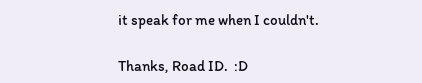it speak for me when I couldn't.

Thanks, Road ID.  :D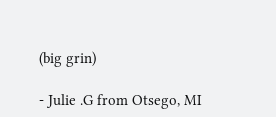(big grin)

- Julie .G from Otsego, MI